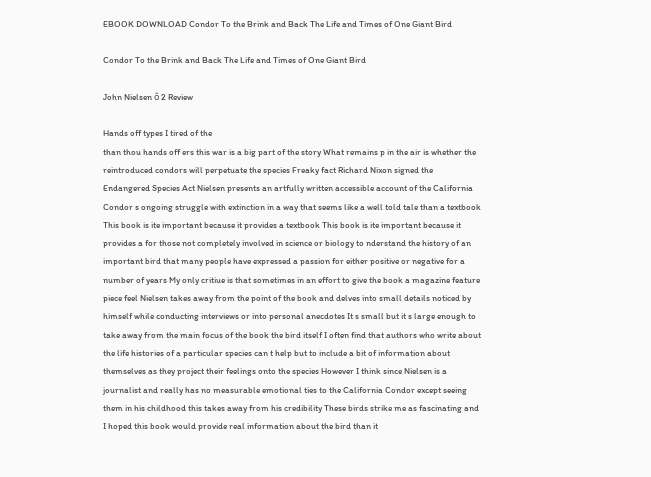EBOOK DOWNLOAD Condor To the Brink and Back The Life and Times of One Giant Bird

Condor To the Brink and Back The Life and Times of One Giant Bird

John Nielsen ô 2 Review

Hands off types I tired of the
than thou hands off ers this war is a big part of the story What remains p in the air is whether the reintroduced condors will perpetuate the species Freaky fact Richard Nixon signed the Endangered Species Act Nielsen presents an artfully written accessible account of the California Condor s ongoing struggle with extinction in a way that seems like a well told tale than a textbook This book is ite important because it provides a textbook This book is ite important because it provides a for those not completely involved in science or biology to nderstand the history of an important bird that many people have expressed a passion for either positive or negative for a number of years My only critiue is that sometimes in an effort to give the book a magazine feature piece feel Nielsen takes away from the point of the book and delves into small details noticed by himself while conducting interviews or into personal anecdotes It s small but it s large enough to take away from the main focus of the book the bird itself I often find that authors who write about the life histories of a particular species can t help but to include a bit of information about themselves as they project their feelings onto the species However I think since Nielsen is a journalist and really has no measurable emotional ties to the California Condor except seeing them in his childhood this takes away from his credibility These birds strike me as fascinating and I hoped this book would provide real information about the bird than it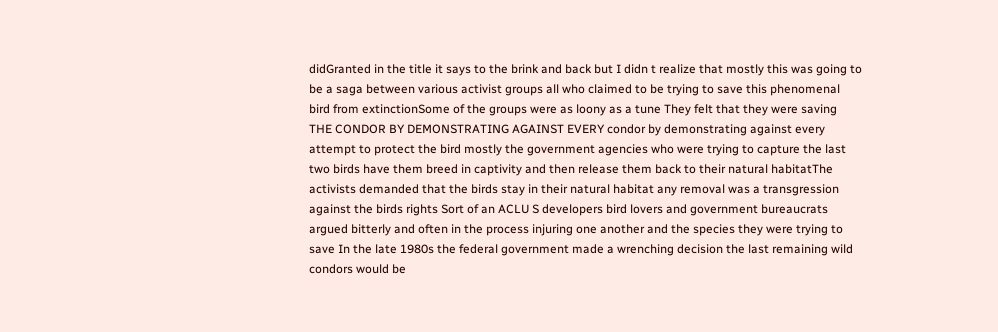didGranted in the title it says to the brink and back but I didn t realize that mostly this was going to be a saga between various activist groups all who claimed to be trying to save this phenomenal bird from extinctionSome of the groups were as loony as a tune They felt that they were saving THE CONDOR BY DEMONSTRATING AGAINST EVERY condor by demonstrating against every attempt to protect the bird mostly the government agencies who were trying to capture the last two birds have them breed in captivity and then release them back to their natural habitatThe activists demanded that the birds stay in their natural habitat any removal was a transgression against the birds rights Sort of an ACLU S developers bird lovers and government bureaucrats argued bitterly and often in the process injuring one another and the species they were trying to save In the late 1980s the federal government made a wrenching decision the last remaining wild condors would be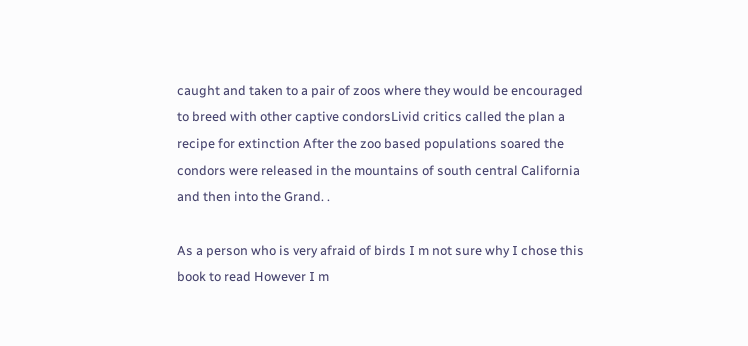caught and taken to a pair of zoos where they would be encouraged to breed with other captive condorsLivid critics called the plan a recipe for extinction After the zoo based populations soared the condors were released in the mountains of south central California and then into the Grand. .

As a person who is very afraid of birds I m not sure why I chose this book to read However I m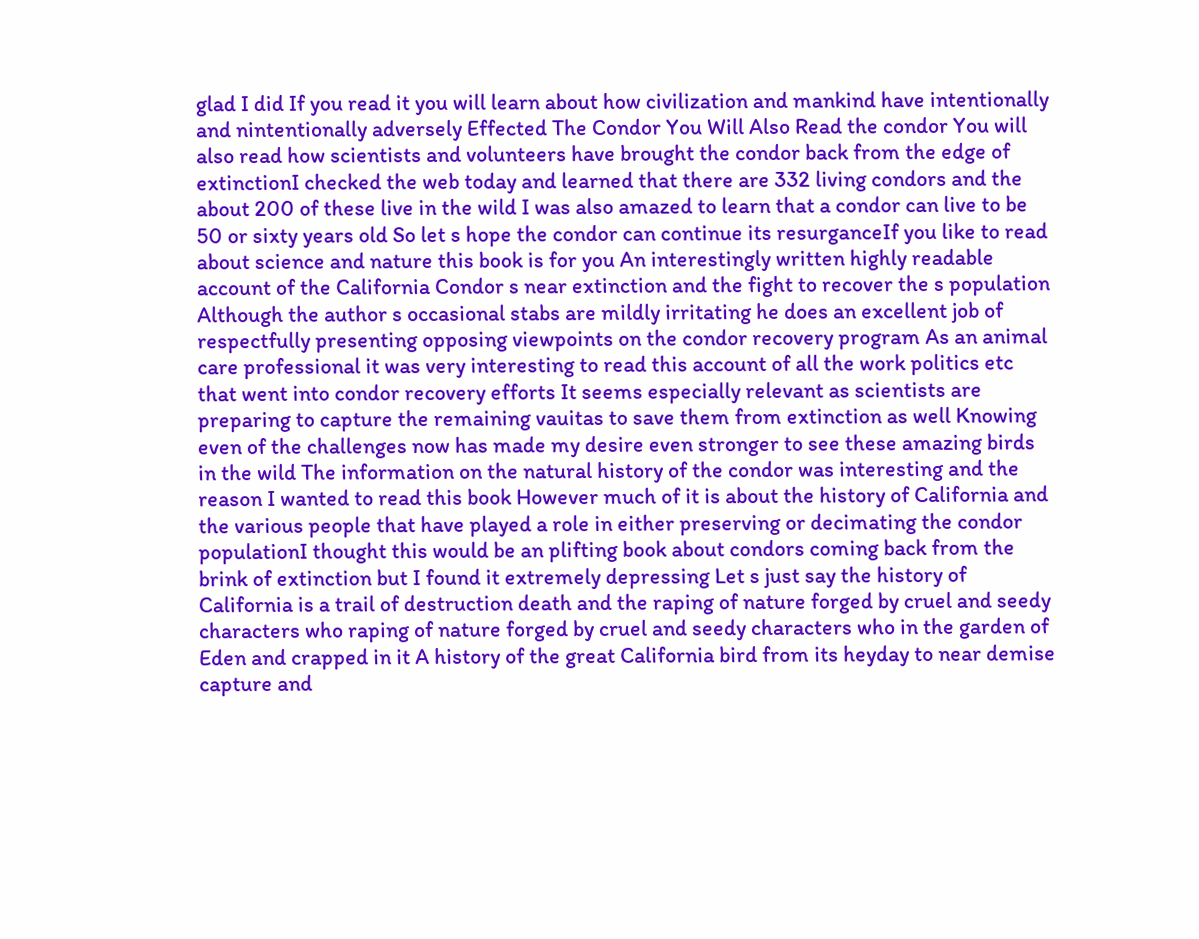glad I did If you read it you will learn about how civilization and mankind have intentionally and nintentionally adversely Effected The Condor You Will Also Read the condor You will also read how scientists and volunteers have brought the condor back from the edge of extinctionI checked the web today and learned that there are 332 living condors and the about 200 of these live in the wild I was also amazed to learn that a condor can live to be 50 or sixty years old So let s hope the condor can continue its resurganceIf you like to read about science and nature this book is for you An interestingly written highly readable account of the California Condor s near extinction and the fight to recover the s population Although the author s occasional stabs are mildly irritating he does an excellent job of respectfully presenting opposing viewpoints on the condor recovery program As an animal care professional it was very interesting to read this account of all the work politics etc that went into condor recovery efforts It seems especially relevant as scientists are preparing to capture the remaining vauitas to save them from extinction as well Knowing even of the challenges now has made my desire even stronger to see these amazing birds in the wild The information on the natural history of the condor was interesting and the reason I wanted to read this book However much of it is about the history of California and the various people that have played a role in either preserving or decimating the condor populationI thought this would be an plifting book about condors coming back from the brink of extinction but I found it extremely depressing Let s just say the history of California is a trail of destruction death and the raping of nature forged by cruel and seedy characters who raping of nature forged by cruel and seedy characters who in the garden of Eden and crapped in it A history of the great California bird from its heyday to near demise capture and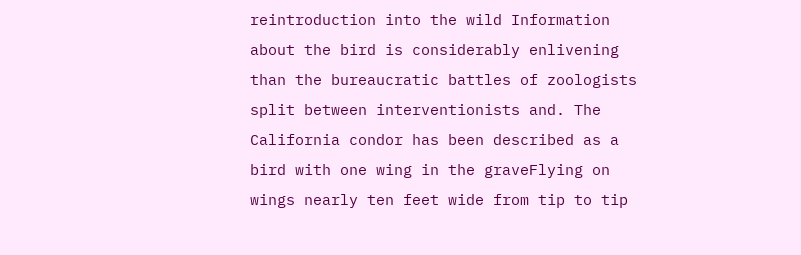reintroduction into the wild Information about the bird is considerably enlivening than the bureaucratic battles of zoologists split between interventionists and. The California condor has been described as a bird with one wing in the graveFlying on wings nearly ten feet wide from tip to tip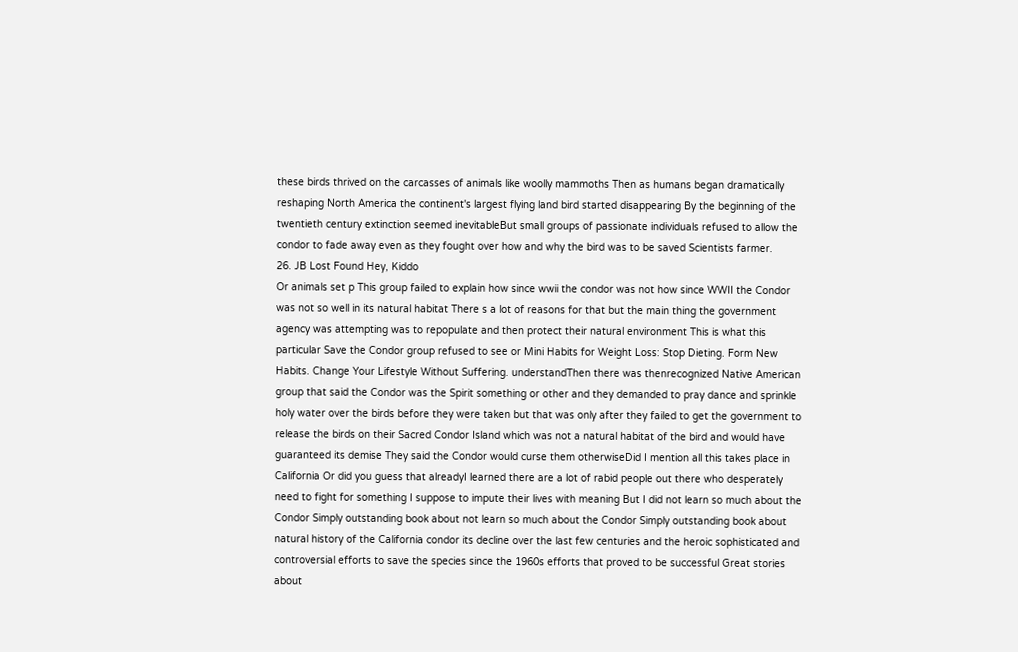these birds thrived on the carcasses of animals like woolly mammoths Then as humans began dramatically reshaping North America the continent's largest flying land bird started disappearing By the beginning of the twentieth century extinction seemed inevitableBut small groups of passionate individuals refused to allow the condor to fade away even as they fought over how and why the bird was to be saved Scientists farmer.
26. JB Lost Found Hey, Kiddo
Or animals set p This group failed to explain how since wwii the condor was not how since WWII the Condor was not so well in its natural habitat There s a lot of reasons for that but the main thing the government agency was attempting was to repopulate and then protect their natural environment This is what this particular Save the Condor group refused to see or Mini Habits for Weight Loss: Stop Dieting. Form New Habits. Change Your Lifestyle Without Suffering. understandThen there was thenrecognized Native American group that said the Condor was the Spirit something or other and they demanded to pray dance and sprinkle holy water over the birds before they were taken but that was only after they failed to get the government to release the birds on their Sacred Condor Island which was not a natural habitat of the bird and would have guaranteed its demise They said the Condor would curse them otherwiseDid I mention all this takes place in California Or did you guess that alreadyI learned there are a lot of rabid people out there who desperately need to fight for something I suppose to impute their lives with meaning But I did not learn so much about the Condor Simply outstanding book about not learn so much about the Condor Simply outstanding book about natural history of the California condor its decline over the last few centuries and the heroic sophisticated and controversial efforts to save the species since the 1960s efforts that proved to be successful Great stories about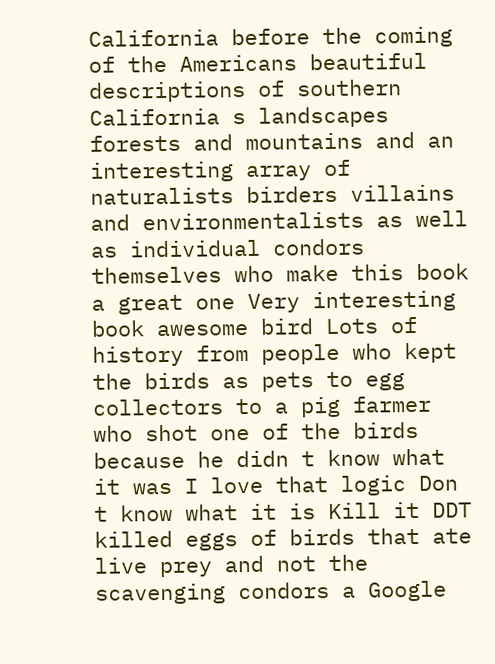California before the coming of the Americans beautiful descriptions of southern California s landscapes forests and mountains and an interesting array of naturalists birders villains and environmentalists as well as individual condors themselves who make this book a great one Very interesting book awesome bird Lots of history from people who kept the birds as pets to egg collectors to a pig farmer who shot one of the birds because he didn t know what it was I love that logic Don t know what it is Kill it DDT killed eggs of birds that ate live prey and not the scavenging condors a Google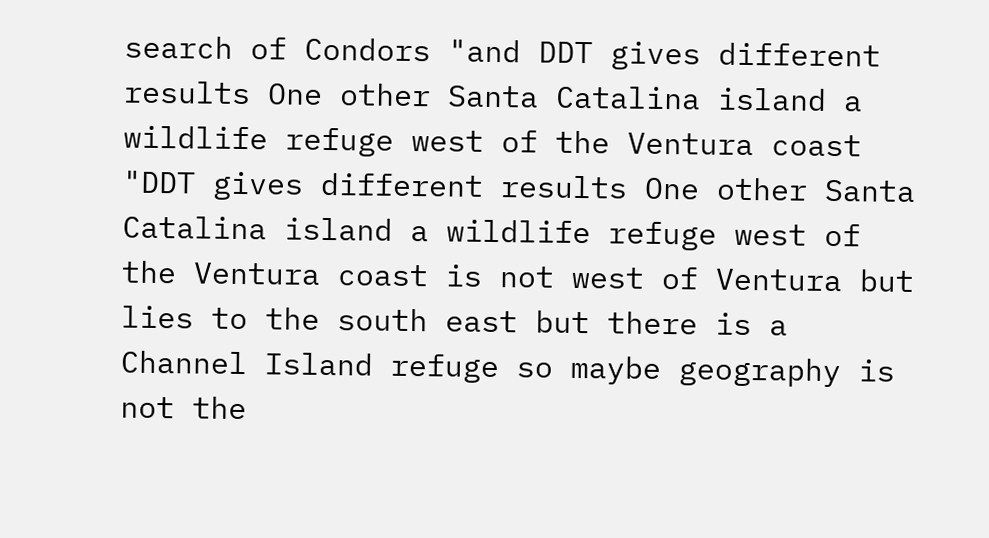search of Condors "and DDT gives different results One other Santa Catalina island a wildlife refuge west of the Ventura coast "DDT gives different results One other Santa Catalina island a wildlife refuge west of the Ventura coast is not west of Ventura but lies to the south east but there is a Channel Island refuge so maybe geography is not the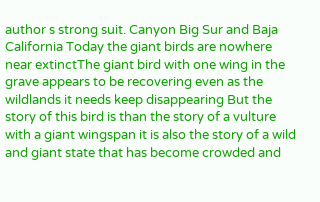author s strong suit. Canyon Big Sur and Baja California Today the giant birds are nowhere near extinctThe giant bird with one wing in the grave appears to be recovering even as the wildlands it needs keep disappearing But the story of this bird is than the story of a vulture with a giant wingspan it is also the story of a wild and giant state that has become crowded and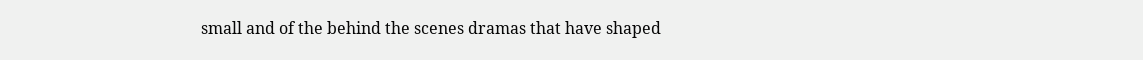small and of the behind the scenes dramas that have shaped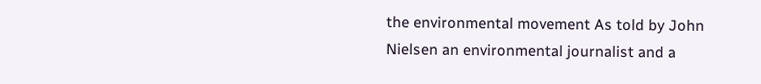the environmental movement As told by John Nielsen an environmental journalist and a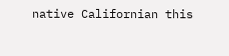native Californian this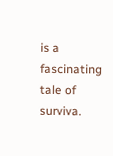is a fascinating tale of surviva.